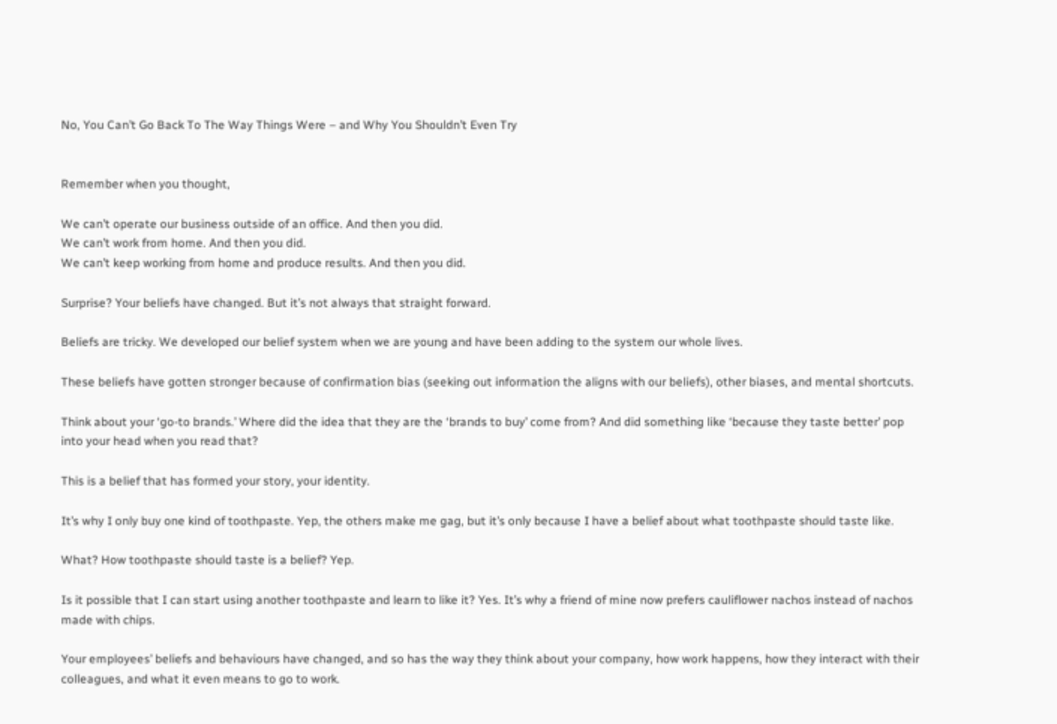No, You Can’t Go Back To The Way Things Were – and Why You Shouldn’t Even Try


Remember when you thought,

We can’t operate our business outside of an office. And then you did.
We can’t work from home. And then you did.
We can’t keep working from home and produce results. And then you did.

Surprise? Your beliefs have changed. But it’s not always that straight forward.

Beliefs are tricky. We developed our belief system when we are young and have been adding to the system our whole lives.

These beliefs have gotten stronger because of confirmation bias (seeking out information the aligns with our beliefs), other biases, and mental shortcuts.

Think about your ‘go-to brands.’ Where did the idea that they are the ‘brands to buy’ come from? And did something like ‘because they taste better’ pop into your head when you read that?

This is a belief that has formed your story, your identity.

It’s why I only buy one kind of toothpaste. Yep, the others make me gag, but it’s only because I have a belief about what toothpaste should taste like.

What? How toothpaste should taste is a belief? Yep.

Is it possible that I can start using another toothpaste and learn to like it? Yes. It’s why a friend of mine now prefers cauliflower nachos instead of nachos made with chips.

Your employees’ beliefs and behaviours have changed, and so has the way they think about your company, how work happens, how they interact with their colleagues, and what it even means to go to work.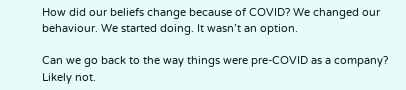How did our beliefs change because of COVID? We changed our behaviour. We started doing. It wasn’t an option.

Can we go back to the way things were pre-COVID as a company? Likely not.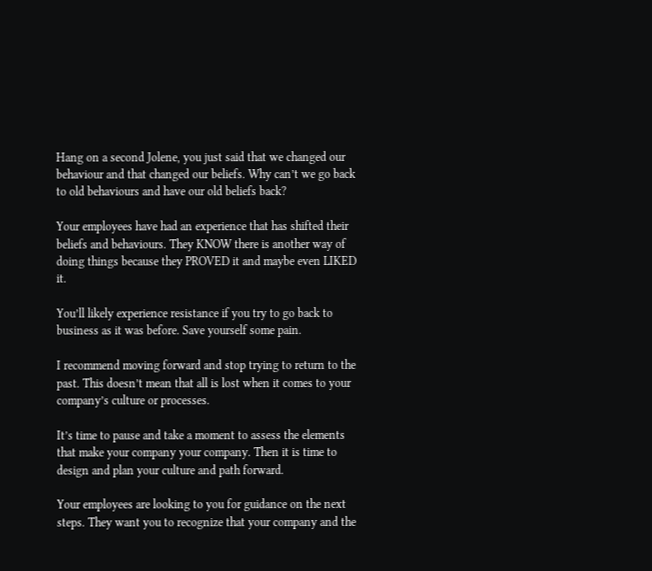Hang on a second Jolene, you just said that we changed our behaviour and that changed our beliefs. Why can’t we go back to old behaviours and have our old beliefs back?

Your employees have had an experience that has shifted their beliefs and behaviours. They KNOW there is another way of doing things because they PROVED it and maybe even LIKED it.

You’ll likely experience resistance if you try to go back to business as it was before. Save yourself some pain.

I recommend moving forward and stop trying to return to the past. This doesn’t mean that all is lost when it comes to your company’s culture or processes.

It’s time to pause and take a moment to assess the elements that make your company your company. Then it is time to design and plan your culture and path forward.

Your employees are looking to you for guidance on the next steps. They want you to recognize that your company and the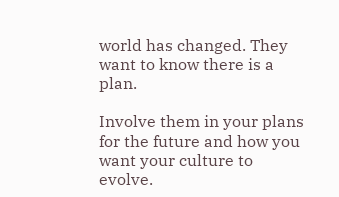world has changed. They want to know there is a plan.

Involve them in your plans for the future and how you want your culture to evolve.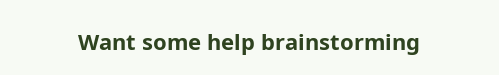Want some help brainstorming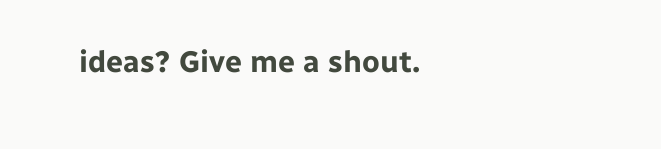ideas? Give me a shout.